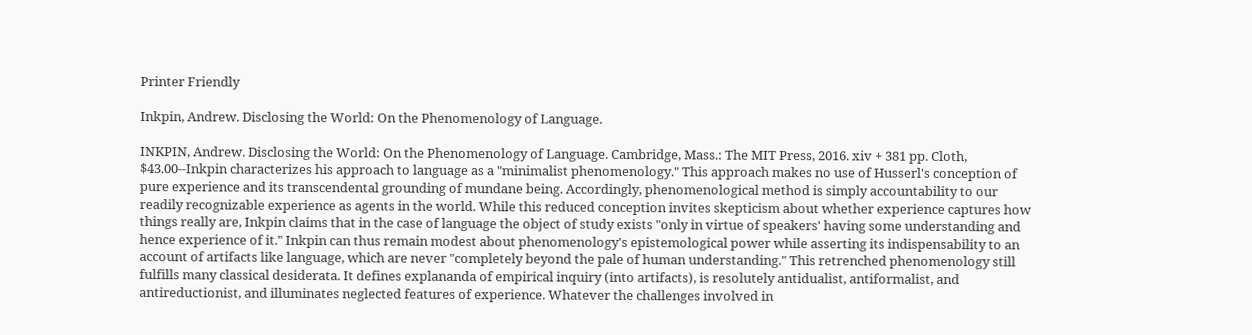Printer Friendly

Inkpin, Andrew. Disclosing the World: On the Phenomenology of Language.

INKPIN, Andrew. Disclosing the World: On the Phenomenology of Language. Cambridge, Mass.: The MIT Press, 2016. xiv + 381 pp. Cloth, $43.00--Inkpin characterizes his approach to language as a "minimalist phenomenology." This approach makes no use of Husserl's conception of pure experience and its transcendental grounding of mundane being. Accordingly, phenomenological method is simply accountability to our readily recognizable experience as agents in the world. While this reduced conception invites skepticism about whether experience captures how things really are, Inkpin claims that in the case of language the object of study exists "only in virtue of speakers' having some understanding and hence experience of it." Inkpin can thus remain modest about phenomenology's epistemological power while asserting its indispensability to an account of artifacts like language, which are never "completely beyond the pale of human understanding." This retrenched phenomenology still fulfills many classical desiderata. It defines explananda of empirical inquiry (into artifacts), is resolutely antidualist, antiformalist, and antireductionist, and illuminates neglected features of experience. Whatever the challenges involved in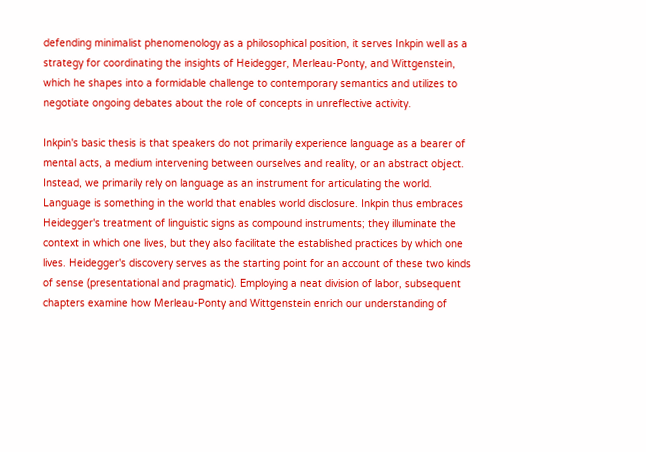defending minimalist phenomenology as a philosophical position, it serves Inkpin well as a strategy for coordinating the insights of Heidegger, Merleau-Ponty, and Wittgenstein, which he shapes into a formidable challenge to contemporary semantics and utilizes to negotiate ongoing debates about the role of concepts in unreflective activity.

Inkpin's basic thesis is that speakers do not primarily experience language as a bearer of mental acts, a medium intervening between ourselves and reality, or an abstract object. Instead, we primarily rely on language as an instrument for articulating the world. Language is something in the world that enables world disclosure. Inkpin thus embraces Heidegger's treatment of linguistic signs as compound instruments; they illuminate the context in which one lives, but they also facilitate the established practices by which one lives. Heidegger's discovery serves as the starting point for an account of these two kinds of sense (presentational and pragmatic). Employing a neat division of labor, subsequent chapters examine how Merleau-Ponty and Wittgenstein enrich our understanding of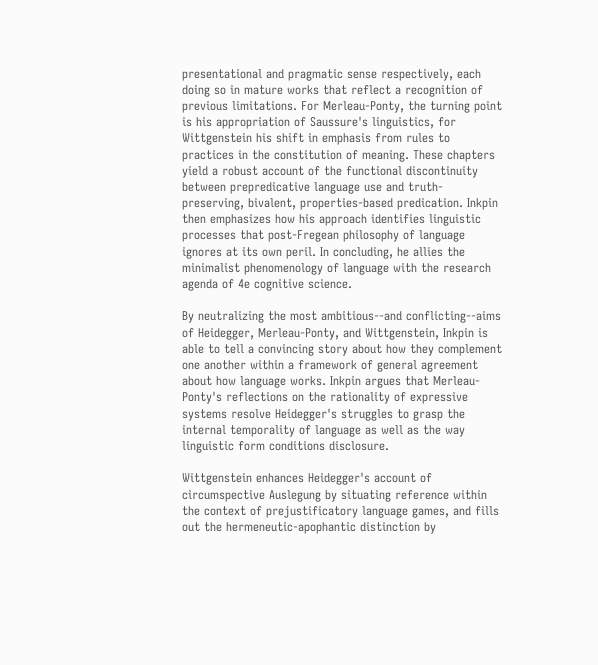presentational and pragmatic sense respectively, each doing so in mature works that reflect a recognition of previous limitations. For Merleau-Ponty, the turning point is his appropriation of Saussure's linguistics, for Wittgenstein his shift in emphasis from rules to practices in the constitution of meaning. These chapters yield a robust account of the functional discontinuity between prepredicative language use and truth-preserving, bivalent, properties-based predication. Inkpin then emphasizes how his approach identifies linguistic processes that post-Fregean philosophy of language ignores at its own peril. In concluding, he allies the minimalist phenomenology of language with the research agenda of 4e cognitive science.

By neutralizing the most ambitious--and conflicting--aims of Heidegger, Merleau-Ponty, and Wittgenstein, Inkpin is able to tell a convincing story about how they complement one another within a framework of general agreement about how language works. Inkpin argues that Merleau-Ponty's reflections on the rationality of expressive systems resolve Heidegger's struggles to grasp the internal temporality of language as well as the way linguistic form conditions disclosure.

Wittgenstein enhances Heidegger's account of circumspective Auslegung by situating reference within the context of prejustificatory language games, and fills out the hermeneutic-apophantic distinction by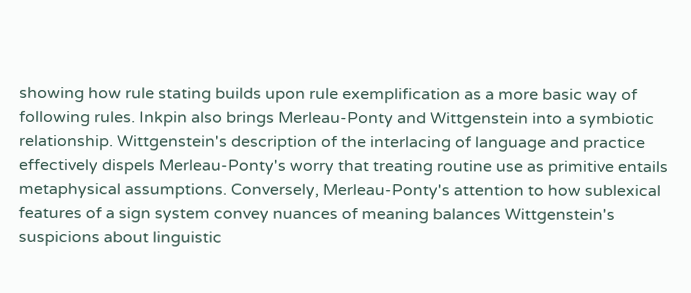showing how rule stating builds upon rule exemplification as a more basic way of following rules. Inkpin also brings Merleau-Ponty and Wittgenstein into a symbiotic relationship. Wittgenstein's description of the interlacing of language and practice effectively dispels Merleau-Ponty's worry that treating routine use as primitive entails metaphysical assumptions. Conversely, Merleau-Ponty's attention to how sublexical features of a sign system convey nuances of meaning balances Wittgenstein's suspicions about linguistic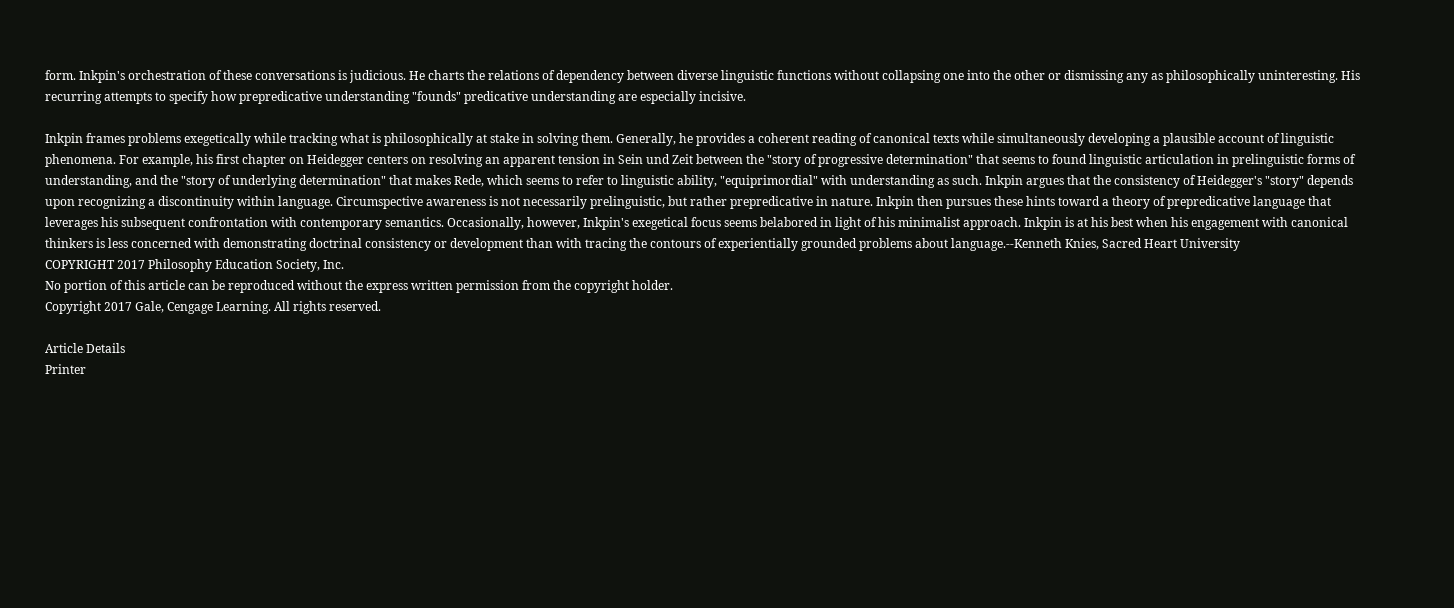form. Inkpin's orchestration of these conversations is judicious. He charts the relations of dependency between diverse linguistic functions without collapsing one into the other or dismissing any as philosophically uninteresting. His recurring attempts to specify how prepredicative understanding "founds" predicative understanding are especially incisive.

Inkpin frames problems exegetically while tracking what is philosophically at stake in solving them. Generally, he provides a coherent reading of canonical texts while simultaneously developing a plausible account of linguistic phenomena. For example, his first chapter on Heidegger centers on resolving an apparent tension in Sein und Zeit between the "story of progressive determination" that seems to found linguistic articulation in prelinguistic forms of understanding, and the "story of underlying determination" that makes Rede, which seems to refer to linguistic ability, "equiprimordial" with understanding as such. Inkpin argues that the consistency of Heidegger's "story" depends upon recognizing a discontinuity within language. Circumspective awareness is not necessarily prelinguistic, but rather prepredicative in nature. Inkpin then pursues these hints toward a theory of prepredicative language that leverages his subsequent confrontation with contemporary semantics. Occasionally, however, Inkpin's exegetical focus seems belabored in light of his minimalist approach. Inkpin is at his best when his engagement with canonical thinkers is less concerned with demonstrating doctrinal consistency or development than with tracing the contours of experientially grounded problems about language.--Kenneth Knies, Sacred Heart University
COPYRIGHT 2017 Philosophy Education Society, Inc.
No portion of this article can be reproduced without the express written permission from the copyright holder.
Copyright 2017 Gale, Cengage Learning. All rights reserved.

Article Details
Printer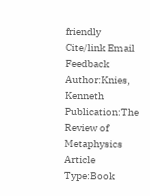friendly Cite/link Email Feedback
Author:Knies, Kenneth
Publication:The Review of Metaphysics
Article Type:Book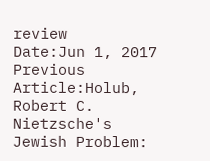review
Date:Jun 1, 2017
Previous Article:Holub, Robert C. Nietzsche's Jewish Problem: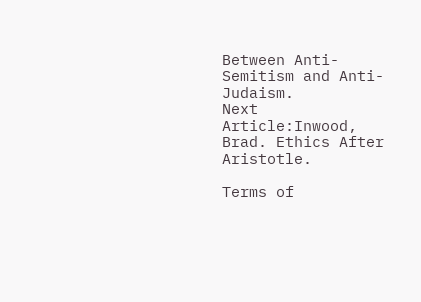Between Anti-Semitism and Anti-Judaism.
Next Article:Inwood, Brad. Ethics After Aristotle.

Terms of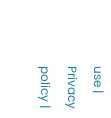use | Privacy policy |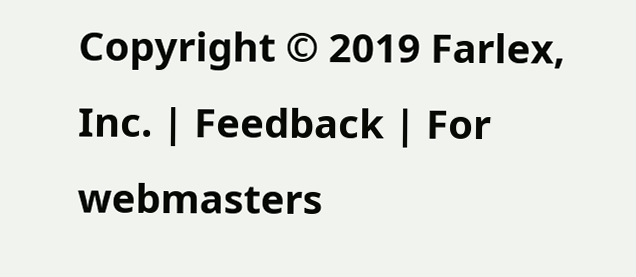Copyright © 2019 Farlex, Inc. | Feedback | For webmasters